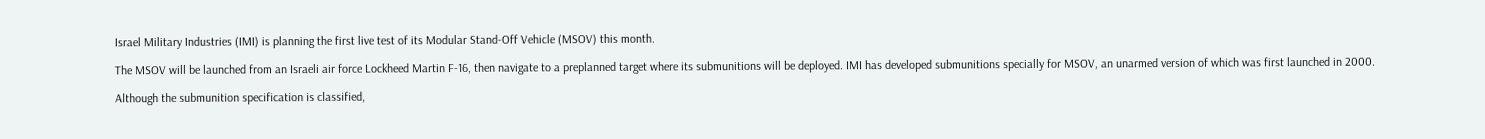Israel Military Industries (IMI) is planning the first live test of its Modular Stand-Off Vehicle (MSOV) this month.

The MSOV will be launched from an Israeli air force Lockheed Martin F-16, then navigate to a preplanned target where its submunitions will be deployed. IMI has developed submunitions specially for MSOV, an unarmed version of which was first launched in 2000.

Although the submunition specification is classified,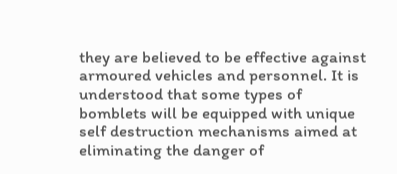they are believed to be effective against armoured vehicles and personnel. It is understood that some types of bomblets will be equipped with unique self destruction mechanisms aimed at eliminating the danger of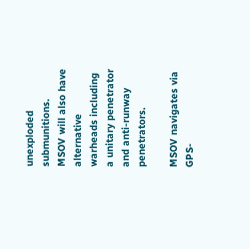unexploded submunitions. MSOV will also have alternative warheads including a unitary penetrator and anti-runway penetrators.

MSOV navigates via GPS-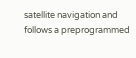satellite navigation and follows a preprogrammed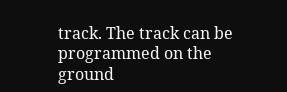track. The track can be programmed on the ground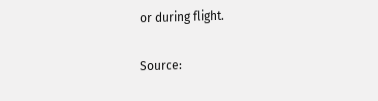or during flight.

Source: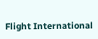Flight International